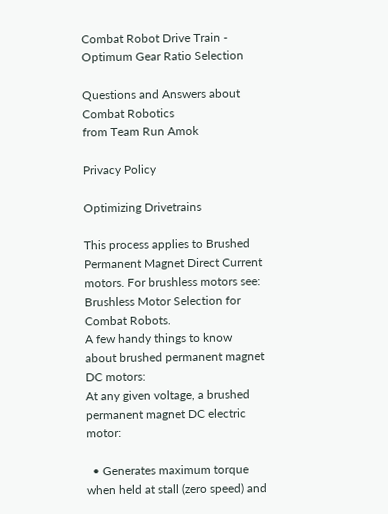Combat Robot Drive Train - Optimum Gear Ratio Selection

Questions and Answers about Combat Robotics
from Team Run Amok

Privacy Policy

Optimizing Drivetrains

This process applies to Brushed Permanent Magnet Direct Current motors. For brushless motors see: Brushless Motor Selection for Combat Robots.
A few handy things to know about brushed permanent magnet DC motors:
At any given voltage, a brushed permanent magnet DC electric motor:

  • Generates maximum torque when held at stall (zero speed) and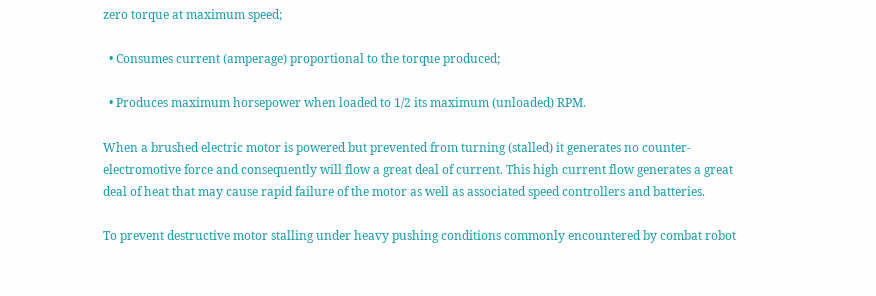zero torque at maximum speed;

  • Consumes current (amperage) proportional to the torque produced;

  • Produces maximum horsepower when loaded to 1/2 its maximum (unloaded) RPM.

When a brushed electric motor is powered but prevented from turning (stalled) it generates no counter-electromotive force and consequently will flow a great deal of current. This high current flow generates a great deal of heat that may cause rapid failure of the motor as well as associated speed controllers and batteries.

To prevent destructive motor stalling under heavy pushing conditions commonly encountered by combat robot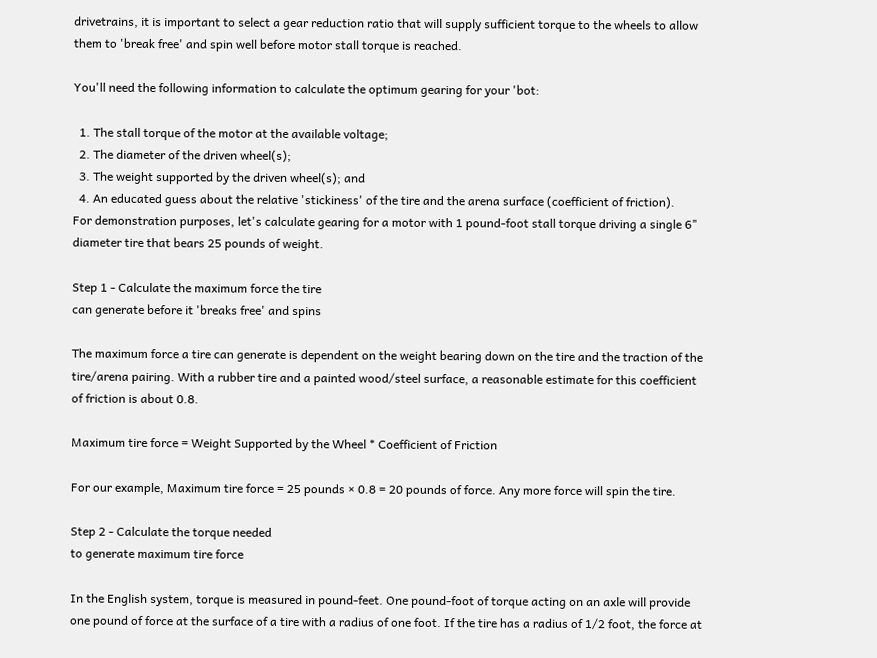drivetrains, it is important to select a gear reduction ratio that will supply sufficient torque to the wheels to allow them to 'break free' and spin well before motor stall torque is reached.

You'll need the following information to calculate the optimum gearing for your 'bot:

  1. The stall torque of the motor at the available voltage;
  2. The diameter of the driven wheel(s);
  3. The weight supported by the driven wheel(s); and
  4. An educated guess about the relative 'stickiness' of the tire and the arena surface (coefficient of friction).
For demonstration purposes, let's calculate gearing for a motor with 1 pound-foot stall torque driving a single 6" diameter tire that bears 25 pounds of weight.

Step 1 - Calculate the maximum force the tire
can generate before it 'breaks free' and spins

The maximum force a tire can generate is dependent on the weight bearing down on the tire and the traction of the tire/arena pairing. With a rubber tire and a painted wood/steel surface, a reasonable estimate for this coefficient of friction is about 0.8.

Maximum tire force = Weight Supported by the Wheel * Coefficient of Friction

For our example, Maximum tire force = 25 pounds × 0.8 = 20 pounds of force. Any more force will spin the tire.

Step 2 - Calculate the torque needed
to generate maximum tire force

In the English system, torque is measured in pound-feet. One pound-foot of torque acting on an axle will provide one pound of force at the surface of a tire with a radius of one foot. If the tire has a radius of 1/2 foot, the force at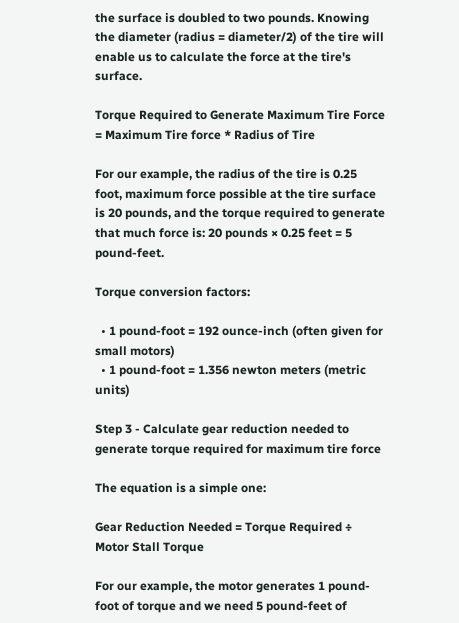the surface is doubled to two pounds. Knowing the diameter (radius = diameter/2) of the tire will enable us to calculate the force at the tire's surface.

Torque Required to Generate Maximum Tire Force = Maximum Tire force * Radius of Tire

For our example, the radius of the tire is 0.25 foot, maximum force possible at the tire surface is 20 pounds, and the torque required to generate that much force is: 20 pounds × 0.25 feet = 5 pound-feet.

Torque conversion factors:

  • 1 pound-foot = 192 ounce-inch (often given for small motors)
  • 1 pound-foot = 1.356 newton meters (metric units)

Step 3 - Calculate gear reduction needed to
generate torque required for maximum tire force

The equation is a simple one:

Gear Reduction Needed = Torque Required ÷ Motor Stall Torque

For our example, the motor generates 1 pound-foot of torque and we need 5 pound-feet of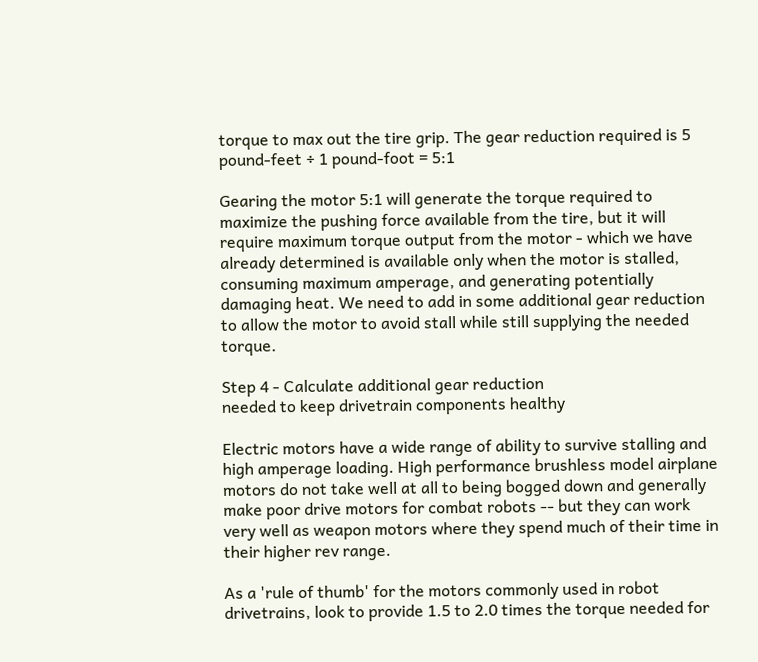torque to max out the tire grip. The gear reduction required is 5 pound-feet ÷ 1 pound-foot = 5:1

Gearing the motor 5:1 will generate the torque required to maximize the pushing force available from the tire, but it will require maximum torque output from the motor - which we have already determined is available only when the motor is stalled, consuming maximum amperage, and generating potentially damaging heat. We need to add in some additional gear reduction to allow the motor to avoid stall while still supplying the needed torque.

Step 4 - Calculate additional gear reduction
needed to keep drivetrain components healthy

Electric motors have a wide range of ability to survive stalling and high amperage loading. High performance brushless model airplane motors do not take well at all to being bogged down and generally make poor drive motors for combat robots -- but they can work very well as weapon motors where they spend much of their time in their higher rev range.

As a 'rule of thumb' for the motors commonly used in robot drivetrains, look to provide 1.5 to 2.0 times the torque needed for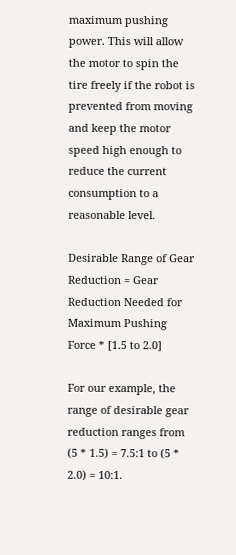maximum pushing power. This will allow the motor to spin the tire freely if the robot is prevented from moving and keep the motor speed high enough to reduce the current consumption to a reasonable level.

Desirable Range of Gear Reduction = Gear Reduction Needed for Maximum Pushing Force * [1.5 to 2.0]

For our example, the range of desirable gear reduction ranges from (5 * 1.5) = 7.5:1 to (5 * 2.0) = 10:1.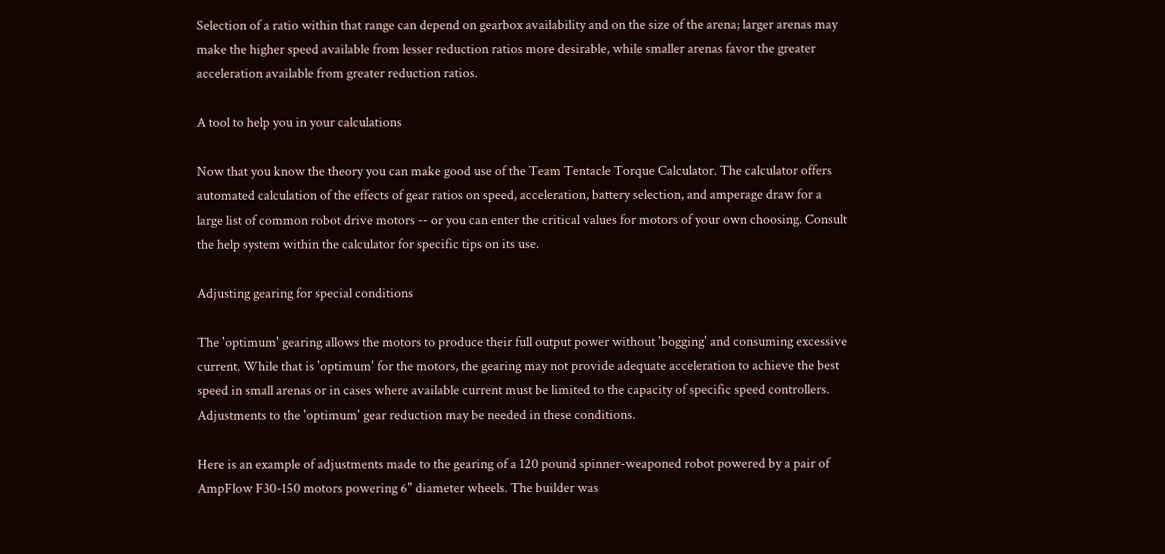Selection of a ratio within that range can depend on gearbox availability and on the size of the arena; larger arenas may make the higher speed available from lesser reduction ratios more desirable, while smaller arenas favor the greater acceleration available from greater reduction ratios.

A tool to help you in your calculations

Now that you know the theory you can make good use of the Team Tentacle Torque Calculator. The calculator offers automated calculation of the effects of gear ratios on speed, acceleration, battery selection, and amperage draw for a large list of common robot drive motors -- or you can enter the critical values for motors of your own choosing. Consult the help system within the calculator for specific tips on its use.

Adjusting gearing for special conditions

The 'optimum' gearing allows the motors to produce their full output power without 'bogging' and consuming excessive current. While that is 'optimum' for the motors, the gearing may not provide adequate acceleration to achieve the best speed in small arenas or in cases where available current must be limited to the capacity of specific speed controllers. Adjustments to the 'optimum' gear reduction may be needed in these conditions.

Here is an example of adjustments made to the gearing of a 120 pound spinner-weaponed robot powered by a pair of AmpFlow F30-150 motors powering 6" diameter wheels. The builder was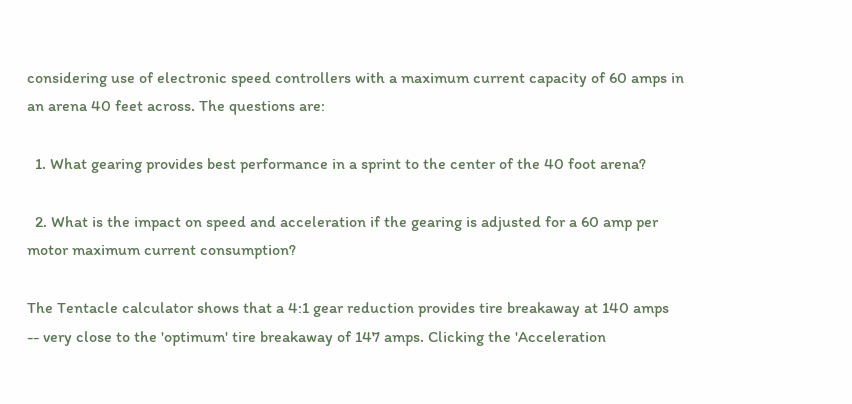considering use of electronic speed controllers with a maximum current capacity of 60 amps in an arena 40 feet across. The questions are:

  1. What gearing provides best performance in a sprint to the center of the 40 foot arena?

  2. What is the impact on speed and acceleration if the gearing is adjusted for a 60 amp per motor maximum current consumption?

The Tentacle calculator shows that a 4:1 gear reduction provides tire breakaway at 140 amps -- very close to the 'optimum' tire breakaway of 147 amps. Clicking the 'Acceleration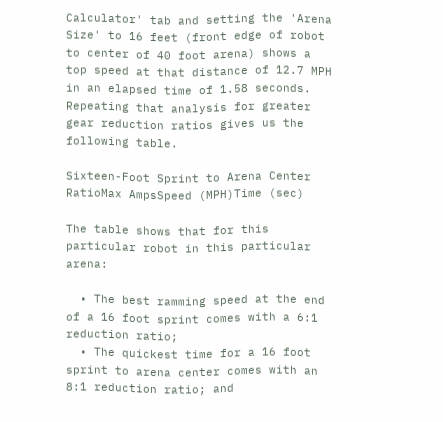Calculator' tab and setting the 'Arena Size' to 16 feet (front edge of robot to center of 40 foot arena) shows a top speed at that distance of 12.7 MPH in an elapsed time of 1.58 seconds. Repeating that analysis for greater gear reduction ratios gives us the following table.

Sixteen-Foot Sprint to Arena Center
RatioMax AmpsSpeed (MPH)Time (sec)

The table shows that for this particular robot in this particular arena:

  • The best ramming speed at the end of a 16 foot sprint comes with a 6:1 reduction ratio;
  • The quickest time for a 16 foot sprint to arena center comes with an 8:1 reduction ratio; and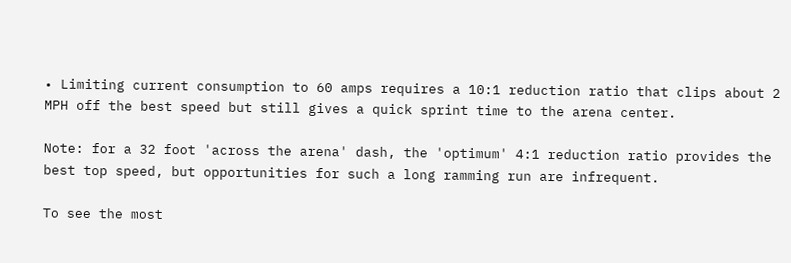• Limiting current consumption to 60 amps requires a 10:1 reduction ratio that clips about 2 MPH off the best speed but still gives a quick sprint time to the arena center.

Note: for a 32 foot 'across the arena' dash, the 'optimum' 4:1 reduction ratio provides the best top speed, but opportunities for such a long ramming run are infrequent.

To see the most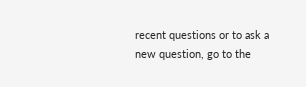recent questions or to ask a new question, go to the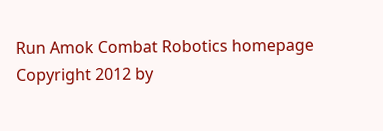Run Amok Combat Robotics homepage
Copyright 2012 by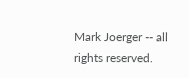Mark Joerger -- all rights reserved.